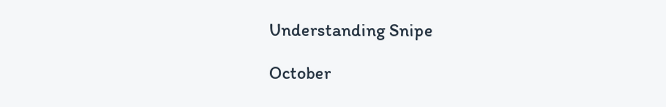Understanding Snipe

October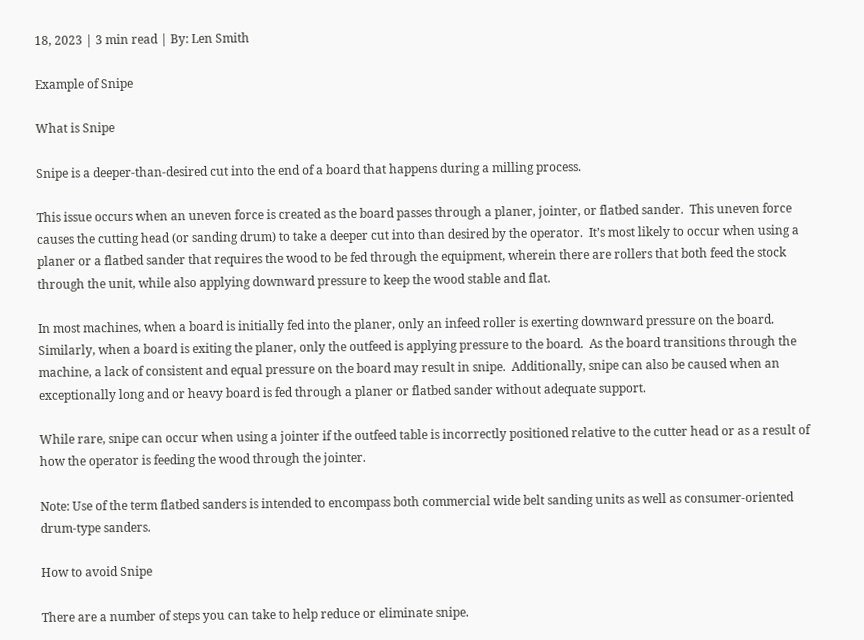18, 2023 | 3 min read | By: Len Smith

Example of Snipe

What is Snipe

Snipe is a deeper-than-desired cut into the end of a board that happens during a milling process.

This issue occurs when an uneven force is created as the board passes through a planer, jointer, or flatbed sander.  This uneven force causes the cutting head (or sanding drum) to take a deeper cut into than desired by the operator.  It’s most likely to occur when using a planer or a flatbed sander that requires the wood to be fed through the equipment, wherein there are rollers that both feed the stock through the unit, while also applying downward pressure to keep the wood stable and flat.

In most machines, when a board is initially fed into the planer, only an infeed roller is exerting downward pressure on the board.  Similarly, when a board is exiting the planer, only the outfeed is applying pressure to the board.  As the board transitions through the machine, a lack of consistent and equal pressure on the board may result in snipe.  Additionally, snipe can also be caused when an exceptionally long and or heavy board is fed through a planer or flatbed sander without adequate support.

While rare, snipe can occur when using a jointer if the outfeed table is incorrectly positioned relative to the cutter head or as a result of how the operator is feeding the wood through the jointer.

Note: Use of the term flatbed sanders is intended to encompass both commercial wide belt sanding units as well as consumer-oriented drum-type sanders.

How to avoid Snipe

There are a number of steps you can take to help reduce or eliminate snipe.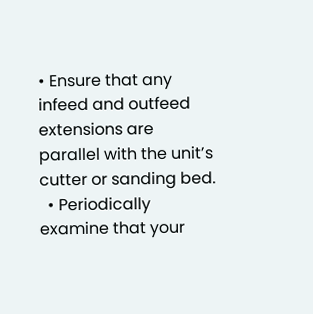• Ensure that any infeed and outfeed extensions are parallel with the unit’s cutter or sanding bed.
  • Periodically examine that your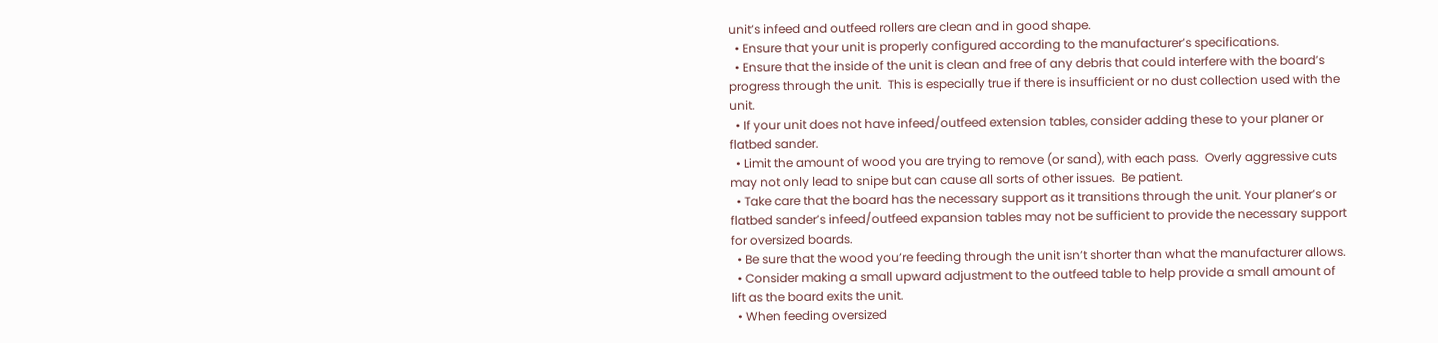unit’s infeed and outfeed rollers are clean and in good shape.
  • Ensure that your unit is properly configured according to the manufacturer’s specifications.
  • Ensure that the inside of the unit is clean and free of any debris that could interfere with the board’s progress through the unit.  This is especially true if there is insufficient or no dust collection used with the unit.
  • If your unit does not have infeed/outfeed extension tables, consider adding these to your planer or flatbed sander.
  • Limit the amount of wood you are trying to remove (or sand), with each pass.  Overly aggressive cuts may not only lead to snipe but can cause all sorts of other issues.  Be patient.
  • Take care that the board has the necessary support as it transitions through the unit. Your planer’s or flatbed sander’s infeed/outfeed expansion tables may not be sufficient to provide the necessary support for oversized boards.
  • Be sure that the wood you’re feeding through the unit isn’t shorter than what the manufacturer allows.
  • Consider making a small upward adjustment to the outfeed table to help provide a small amount of lift as the board exits the unit.
  • When feeding oversized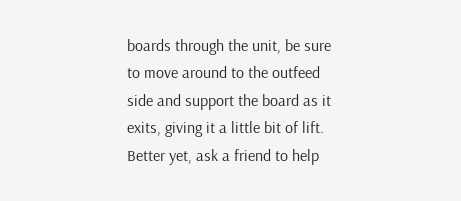boards through the unit, be sure to move around to the outfeed side and support the board as it exits, giving it a little bit of lift.  Better yet, ask a friend to help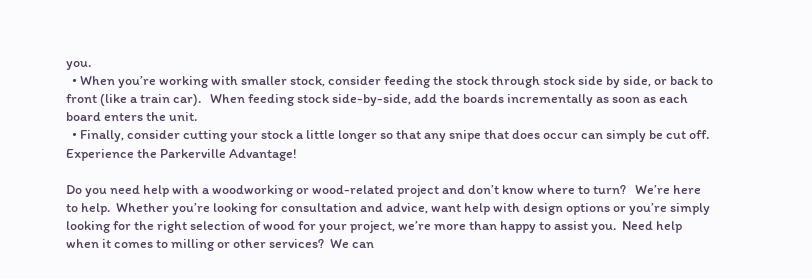you.
  • When you’re working with smaller stock, consider feeding the stock through stock side by side, or back to front (like a train car).   When feeding stock side-by-side, add the boards incrementally as soon as each board enters the unit.
  • Finally, consider cutting your stock a little longer so that any snipe that does occur can simply be cut off.
Experience the Parkerville Advantage!

Do you need help with a woodworking or wood-related project and don’t know where to turn?   We’re here to help.  Whether you’re looking for consultation and advice, want help with design options or you’re simply looking for the right selection of wood for your project, we’re more than happy to assist you.  Need help when it comes to milling or other services?  We can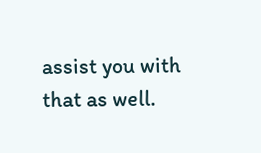assist you with that as well.